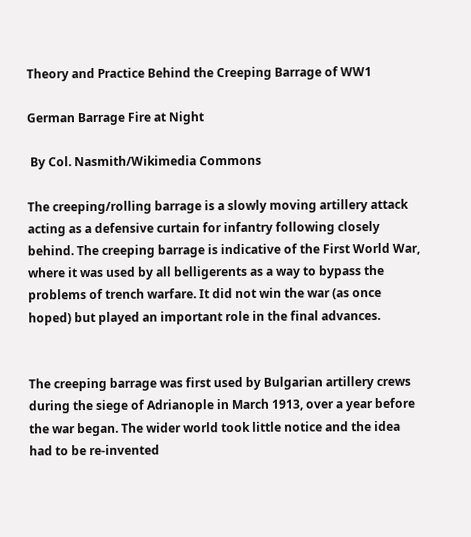Theory and Practice Behind the Creeping Barrage of WW1

German Barrage Fire at Night

 By Col. Nasmith/Wikimedia Commons

The creeping/rolling barrage is a slowly moving artillery attack acting as a defensive curtain for infantry following closely behind. The creeping barrage is indicative of the First World War, where it was used by all belligerents as a way to bypass the problems of trench warfare. It did not win the war (as once hoped) but played an important role in the final advances.


The creeping barrage was first used by Bulgarian artillery crews during the siege of Adrianople in March 1913, over a year before the war began. The wider world took little notice and the idea had to be re-invented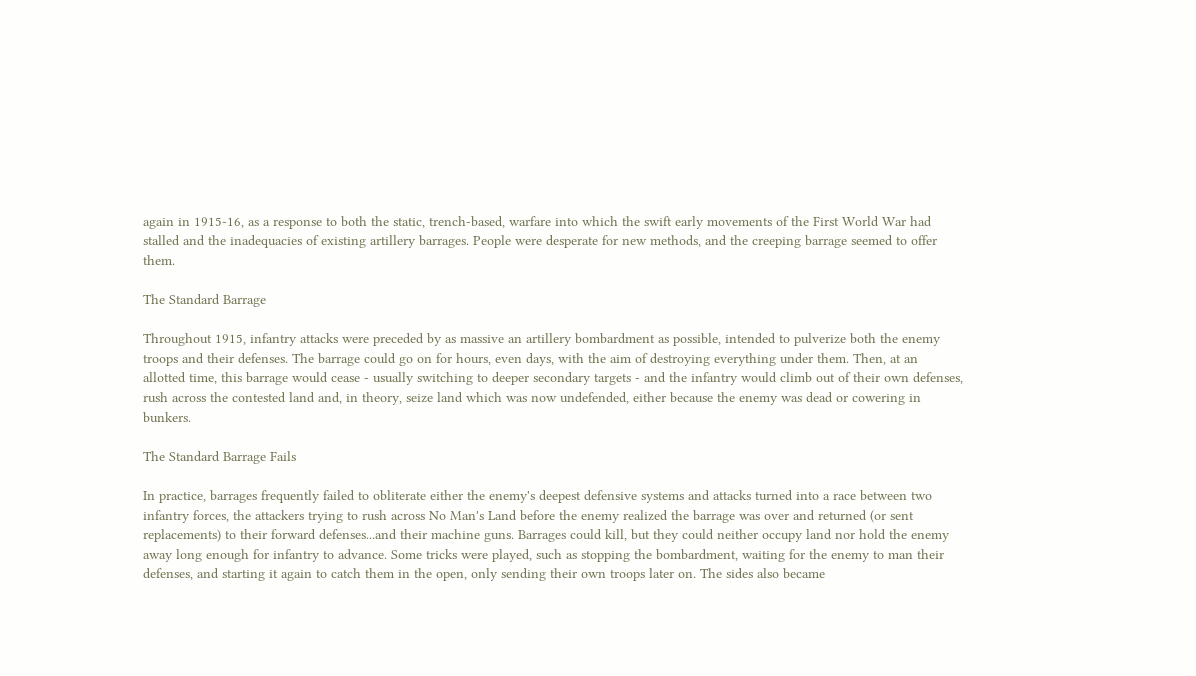again in 1915-16, as a response to both the static, trench-based, warfare into which the swift early movements of the First World War had stalled and the inadequacies of existing artillery barrages. People were desperate for new methods, and the creeping barrage seemed to offer them.

The Standard Barrage

Throughout 1915, infantry attacks were preceded by as massive an artillery bombardment as possible, intended to pulverize both the enemy troops and their defenses. The barrage could go on for hours, even days, with the aim of destroying everything under them. Then, at an allotted time, this barrage would cease - usually switching to deeper secondary targets - and the infantry would climb out of their own defenses, rush across the contested land and, in theory, seize land which was now undefended, either because the enemy was dead or cowering in bunkers.

The Standard Barrage Fails

In practice, barrages frequently failed to obliterate either the enemy's deepest defensive systems and attacks turned into a race between two infantry forces, the attackers trying to rush across No Man's Land before the enemy realized the barrage was over and returned (or sent replacements) to their forward defenses...and their machine guns. Barrages could kill, but they could neither occupy land nor hold the enemy away long enough for infantry to advance. Some tricks were played, such as stopping the bombardment, waiting for the enemy to man their defenses, and starting it again to catch them in the open, only sending their own troops later on. The sides also became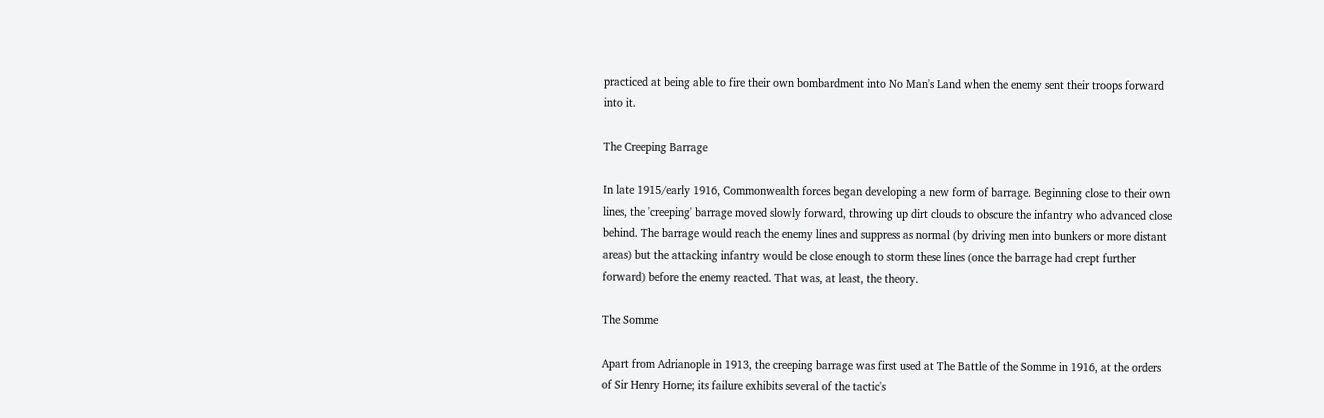practiced at being able to fire their own bombardment into No Man's Land when the enemy sent their troops forward into it.

The Creeping Barrage

In late 1915/early 1916, Commonwealth forces began developing a new form of barrage. Beginning close to their own lines, the 'creeping' barrage moved slowly forward, throwing up dirt clouds to obscure the infantry who advanced close behind. The barrage would reach the enemy lines and suppress as normal (by driving men into bunkers or more distant areas) but the attacking infantry would be close enough to storm these lines (once the barrage had crept further forward) before the enemy reacted. That was, at least, the theory.

The Somme

Apart from Adrianople in 1913, the creeping barrage was first used at The Battle of the Somme in 1916, at the orders of Sir Henry Horne; its failure exhibits several of the tactic's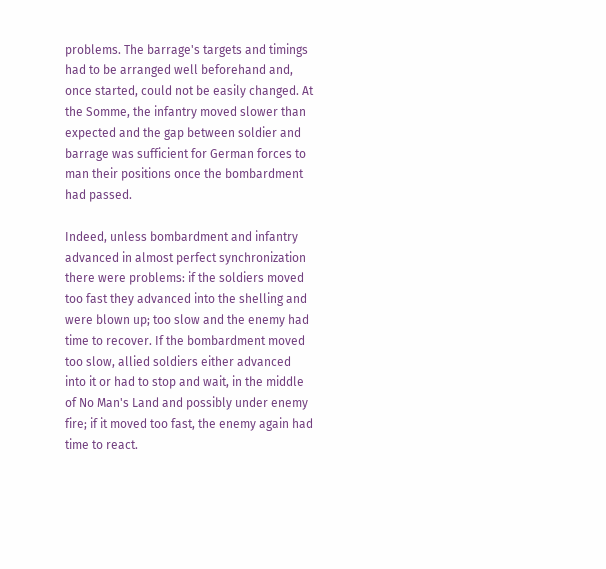problems. The barrage's targets and timings had to be arranged well beforehand and, once started, could not be easily changed. At the Somme, the infantry moved slower than expected and the gap between soldier and barrage was sufficient for German forces to man their positions once the bombardment had passed.

Indeed, unless bombardment and infantry advanced in almost perfect synchronization there were problems: if the soldiers moved too fast they advanced into the shelling and were blown up; too slow and the enemy had time to recover. If the bombardment moved too slow, allied soldiers either advanced into it or had to stop and wait, in the middle of No Man's Land and possibly under enemy fire; if it moved too fast, the enemy again had time to react.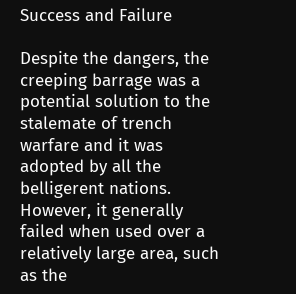Success and Failure

Despite the dangers, the creeping barrage was a potential solution to the stalemate of trench warfare and it was adopted by all the belligerent nations. However, it generally failed when used over a relatively large area, such as the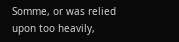Somme, or was relied upon too heavily,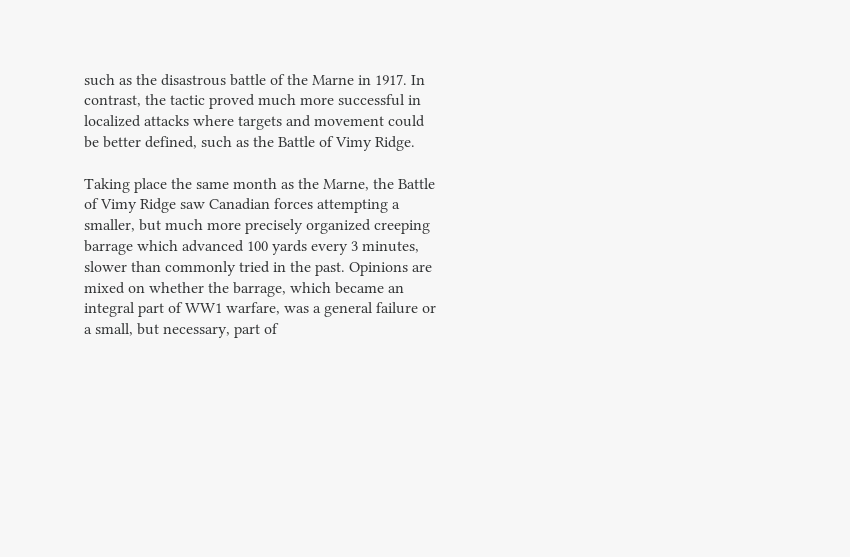such as the disastrous battle of the Marne in 1917. In contrast, the tactic proved much more successful in localized attacks where targets and movement could be better defined, such as the Battle of Vimy Ridge.

Taking place the same month as the Marne, the Battle of Vimy Ridge saw Canadian forces attempting a smaller, but much more precisely organized creeping barrage which advanced 100 yards every 3 minutes, slower than commonly tried in the past. Opinions are mixed on whether the barrage, which became an integral part of WW1 warfare, was a general failure or a small, but necessary, part of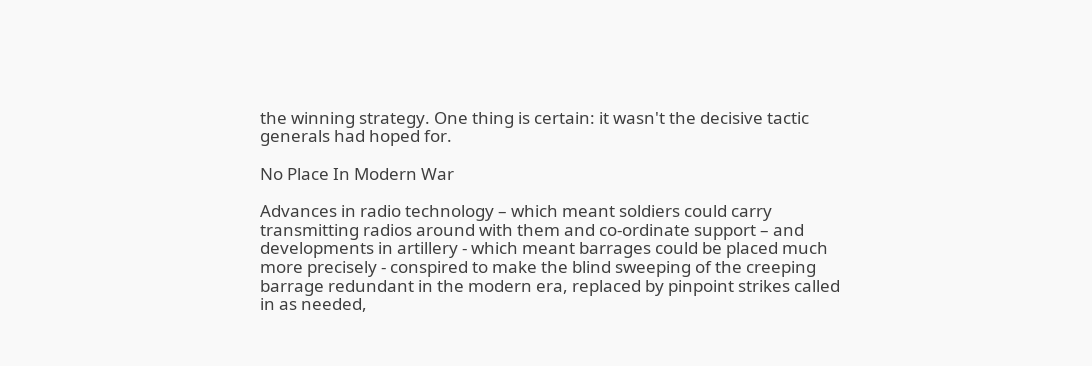the winning strategy. One thing is certain: it wasn't the decisive tactic generals had hoped for.

No Place In Modern War

Advances in radio technology – which meant soldiers could carry transmitting radios around with them and co-ordinate support – and developments in artillery - which meant barrages could be placed much more precisely - conspired to make the blind sweeping of the creeping barrage redundant in the modern era, replaced by pinpoint strikes called in as needed,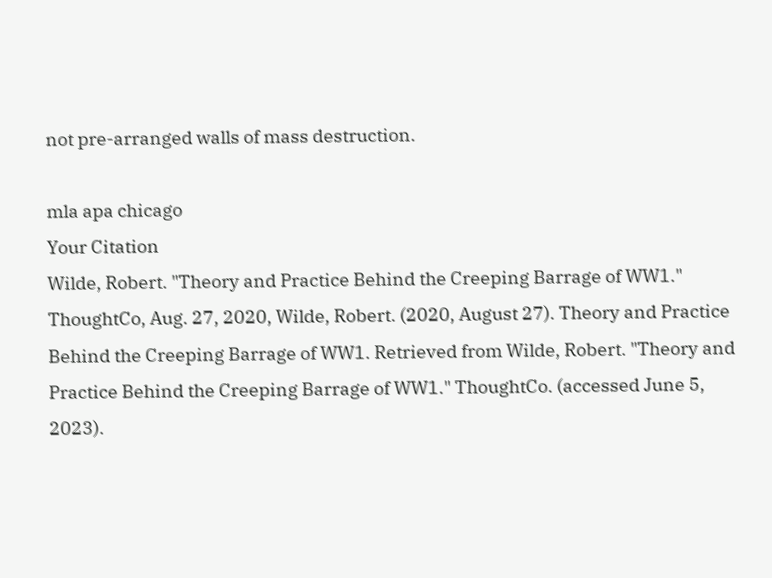not pre-arranged walls of mass destruction.

mla apa chicago
Your Citation
Wilde, Robert. "Theory and Practice Behind the Creeping Barrage of WW1." ThoughtCo, Aug. 27, 2020, Wilde, Robert. (2020, August 27). Theory and Practice Behind the Creeping Barrage of WW1. Retrieved from Wilde, Robert. "Theory and Practice Behind the Creeping Barrage of WW1." ThoughtCo. (accessed June 5, 2023).